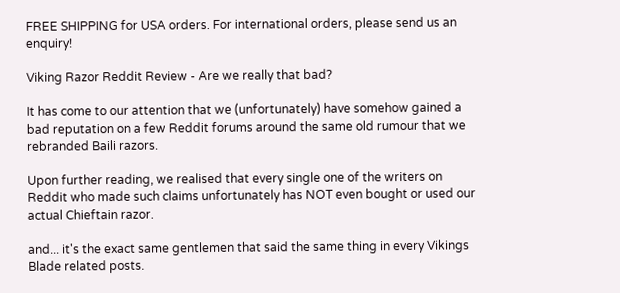FREE SHIPPING for USA orders. For international orders, please send us an enquiry!

Viking Razor Reddit Review - Are we really that bad?

It has come to our attention that we (unfortunately) have somehow gained a bad reputation on a few Reddit forums around the same old rumour that we rebranded Baili razors.

Upon further reading, we realised that every single one of the writers on Reddit who made such claims unfortunately has NOT even bought or used our actual Chieftain razor.

and... it's the exact same gentlemen that said the same thing in every Vikings Blade related posts.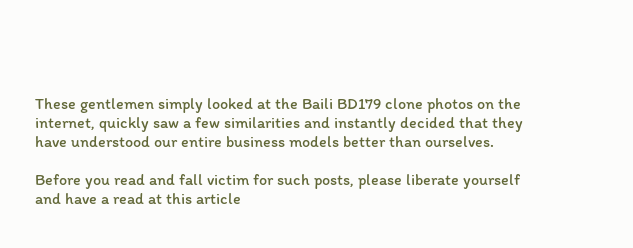These gentlemen simply looked at the Baili BD179 clone photos on the internet, quickly saw a few similarities and instantly decided that they have understood our entire business models better than ourselves.

Before you read and fall victim for such posts, please liberate yourself and have a read at this article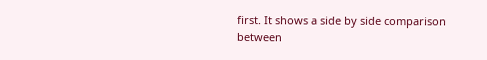first. It shows a side by side comparison between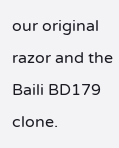our original razor and the Baili BD179 clone.